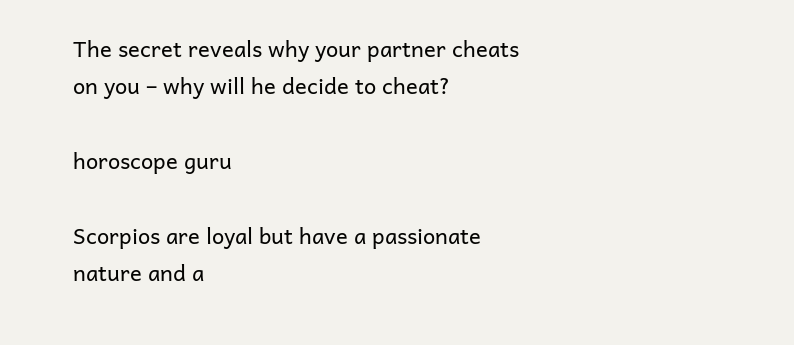The secret reveals why your partner cheats on you – why will he decide to cheat?

horoscope guru

Scorpios are loyal but have a passionate nature and a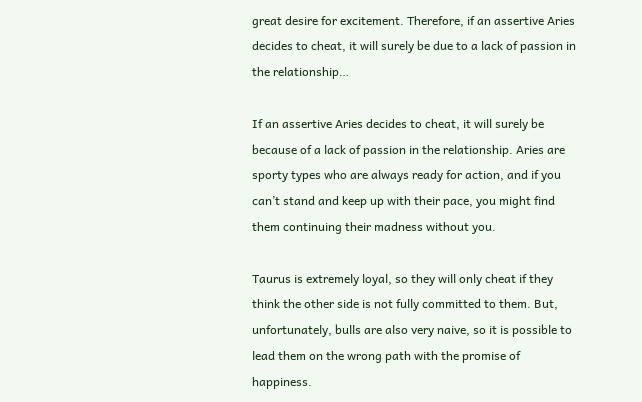great desire for excitement. Therefore, if an assertive Aries decides to cheat, it will surely be due to a lack of passion in the relationship…

If an assertive Aries decides to cheat, it will surely be because of a lack of passion in the relationship. Aries are sporty types who are always ready for action, and if you can’t stand and keep up with their pace, you might find them continuing their madness without you.

Taurus is extremely loyal, so they will only cheat if they think the other side is not fully committed to them. But, unfortunately, bulls are also very naive, so it is possible to lead them on the wrong path with the promise of happiness.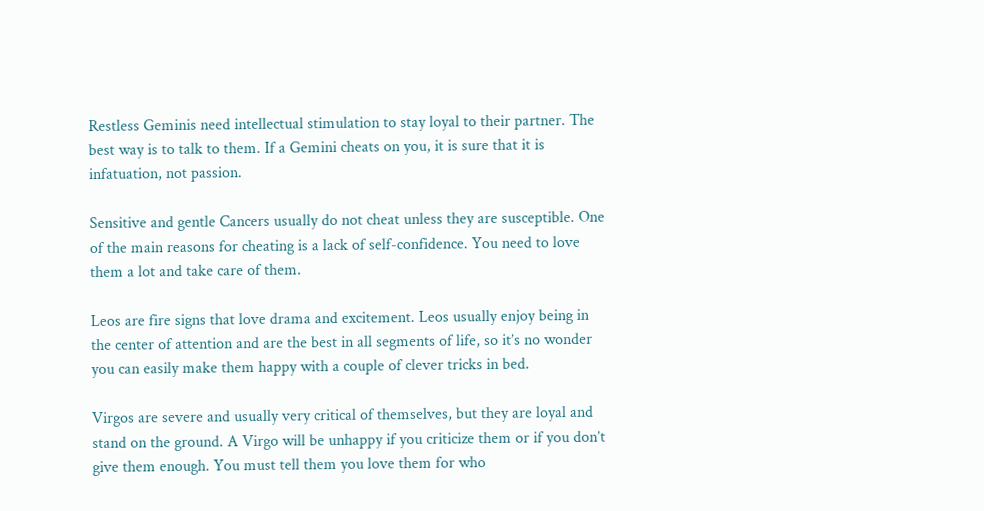Restless Geminis need intellectual stimulation to stay loyal to their partner. The best way is to talk to them. If a Gemini cheats on you, it is sure that it is infatuation, not passion.

Sensitive and gentle Cancers usually do not cheat unless they are susceptible. One of the main reasons for cheating is a lack of self-confidence. You need to love them a lot and take care of them.

Leos are fire signs that love drama and excitement. Leos usually enjoy being in the center of attention and are the best in all segments of life, so it’s no wonder you can easily make them happy with a couple of clever tricks in bed.

Virgos are severe and usually very critical of themselves, but they are loyal and stand on the ground. A Virgo will be unhappy if you criticize them or if you don’t give them enough. You must tell them you love them for who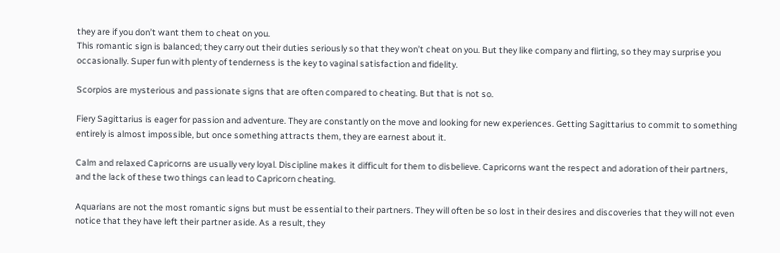they are if you don’t want them to cheat on you.
This romantic sign is balanced; they carry out their duties seriously so that they won’t cheat on you. But they like company and flirting, so they may surprise you occasionally. Super fun with plenty of tenderness is the key to vaginal satisfaction and fidelity.

Scorpios are mysterious and passionate signs that are often compared to cheating. But that is not so.

Fiery Sagittarius is eager for passion and adventure. They are constantly on the move and looking for new experiences. Getting Sagittarius to commit to something entirely is almost impossible, but once something attracts them, they are earnest about it.

Calm and relaxed Capricorns are usually very loyal. Discipline makes it difficult for them to disbelieve. Capricorns want the respect and adoration of their partners, and the lack of these two things can lead to Capricorn cheating.

Aquarians are not the most romantic signs but must be essential to their partners. They will often be so lost in their desires and discoveries that they will not even notice that they have left their partner aside. As a result, they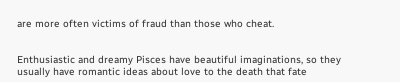are more often victims of fraud than those who cheat.


Enthusiastic and dreamy Pisces have beautiful imaginations, so they usually have romantic ideas about love to the death that fate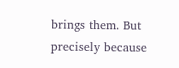brings them. But precisely because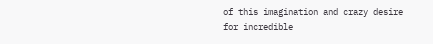of this imagination and crazy desire for incredible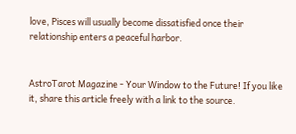love, Pisces will usually become dissatisfied once their relationship enters a peaceful harbor.


AstroTarot Magazine - Your Window to the Future! If you like it, share this article freely with a link to the source.